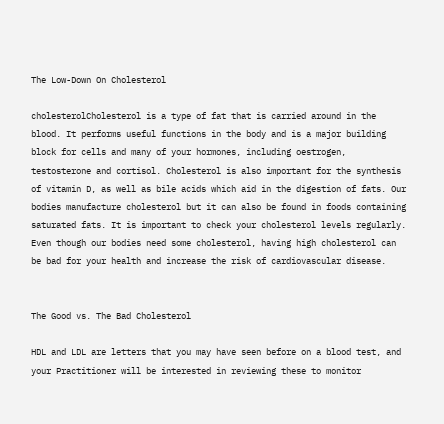The Low-Down On Cholesterol

cholesterolCholesterol is a type of fat that is carried around in the blood. It performs useful functions in the body and is a major building block for cells and many of your hormones, including oestrogen, testosterone and cortisol. Cholesterol is also important for the synthesis of vitamin D, as well as bile acids which aid in the digestion of fats. Our bodies manufacture cholesterol but it can also be found in foods containing saturated fats. It is important to check your cholesterol levels regularly. Even though our bodies need some cholesterol, having high cholesterol can be bad for your health and increase the risk of cardiovascular disease.


The Good vs. The Bad Cholesterol

HDL and LDL are letters that you may have seen before on a blood test, and your Practitioner will be interested in reviewing these to monitor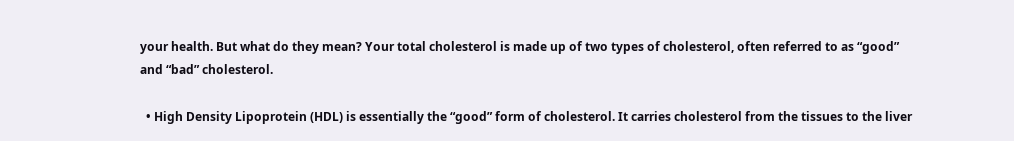your health. But what do they mean? Your total cholesterol is made up of two types of cholesterol, often referred to as “good” and “bad” cholesterol.

  • High Density Lipoprotein (HDL) is essentially the “good” form of cholesterol. It carries cholesterol from the tissues to the liver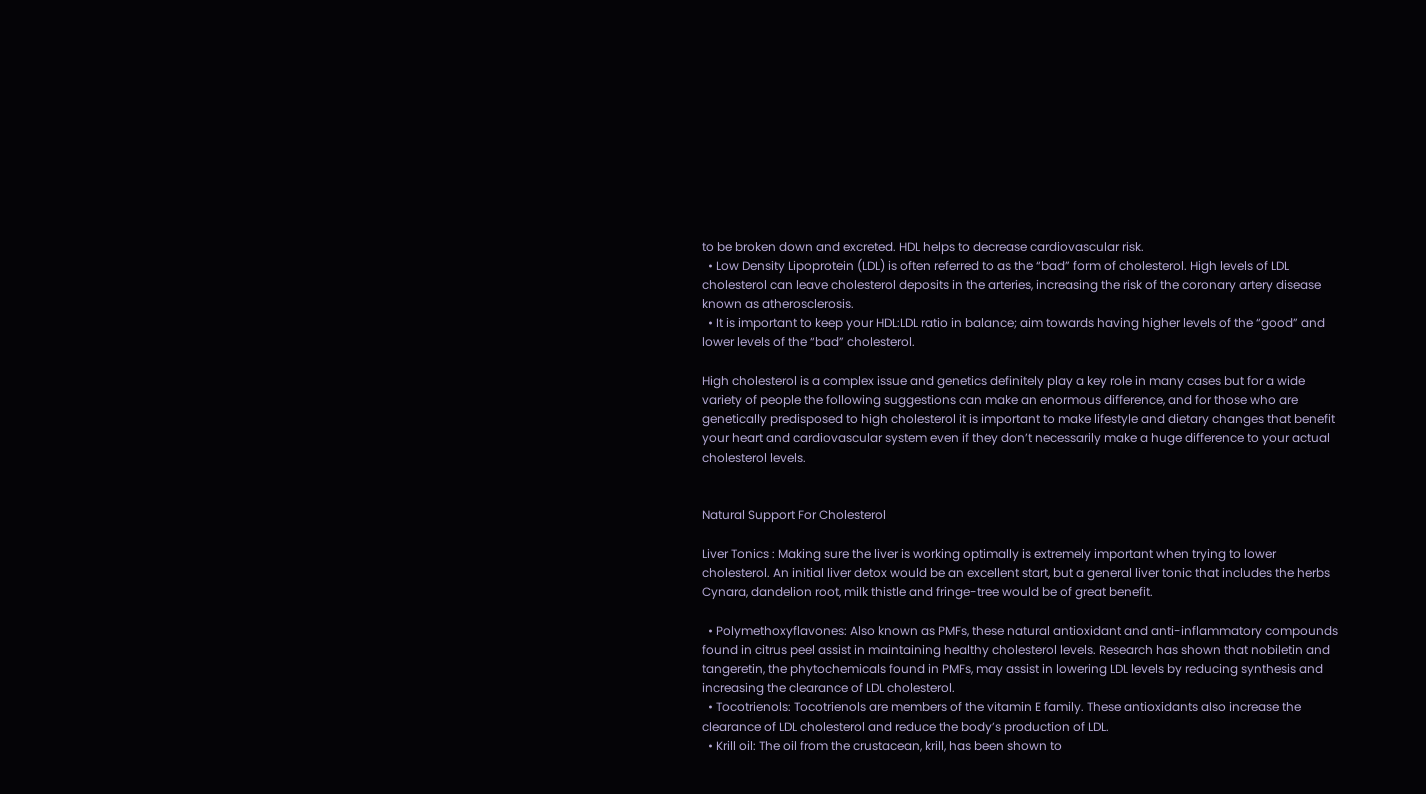to be broken down and excreted. HDL helps to decrease cardiovascular risk.
  • Low Density Lipoprotein (LDL) is often referred to as the “bad” form of cholesterol. High levels of LDL cholesterol can leave cholesterol deposits in the arteries, increasing the risk of the coronary artery disease known as atherosclerosis.
  • It is important to keep your HDL:LDL ratio in balance; aim towards having higher levels of the “good” and lower levels of the “bad” cholesterol.

High cholesterol is a complex issue and genetics definitely play a key role in many cases but for a wide variety of people the following suggestions can make an enormous difference, and for those who are genetically predisposed to high cholesterol it is important to make lifestyle and dietary changes that benefit your heart and cardiovascular system even if they don’t necessarily make a huge difference to your actual cholesterol levels.


Natural Support For Cholesterol

Liver Tonics : Making sure the liver is working optimally is extremely important when trying to lower cholesterol. An initial liver detox would be an excellent start, but a general liver tonic that includes the herbs Cynara, dandelion root, milk thistle and fringe-tree would be of great benefit.

  • Polymethoxyflavones: Also known as PMFs, these natural antioxidant and anti-inflammatory compounds found in citrus peel assist in maintaining healthy cholesterol levels. Research has shown that nobiletin and tangeretin, the phytochemicals found in PMFs, may assist in lowering LDL levels by reducing synthesis and increasing the clearance of LDL cholesterol.
  • Tocotrienols: Tocotrienols are members of the vitamin E family. These antioxidants also increase the clearance of LDL cholesterol and reduce the body’s production of LDL.
  • Krill oil: The oil from the crustacean, krill, has been shown to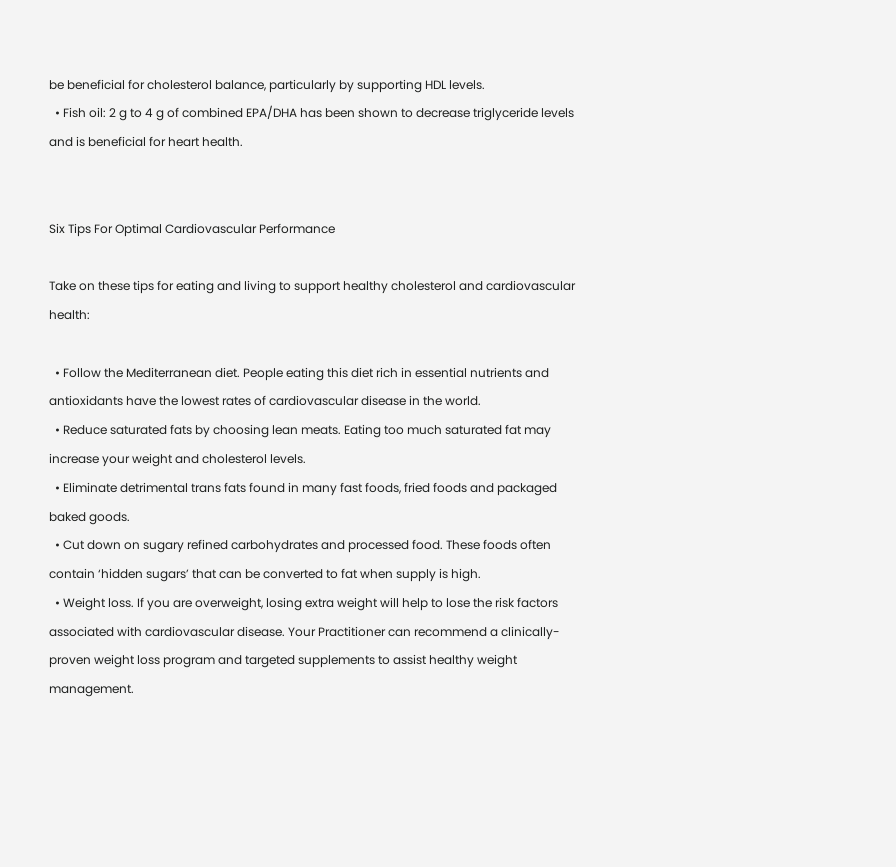be beneficial for cholesterol balance, particularly by supporting HDL levels.
  • Fish oil: 2 g to 4 g of combined EPA/DHA has been shown to decrease triglyceride levels and is beneficial for heart health.


Six Tips For Optimal Cardiovascular Performance

Take on these tips for eating and living to support healthy cholesterol and cardiovascular health:

  • Follow the Mediterranean diet. People eating this diet rich in essential nutrients and antioxidants have the lowest rates of cardiovascular disease in the world.
  • Reduce saturated fats by choosing lean meats. Eating too much saturated fat may increase your weight and cholesterol levels.
  • Eliminate detrimental trans fats found in many fast foods, fried foods and packaged baked goods.
  • Cut down on sugary refined carbohydrates and processed food. These foods often contain ‘hidden sugars’ that can be converted to fat when supply is high.
  • Weight loss. If you are overweight, losing extra weight will help to lose the risk factors associated with cardiovascular disease. Your Practitioner can recommend a clinically-proven weight loss program and targeted supplements to assist healthy weight management.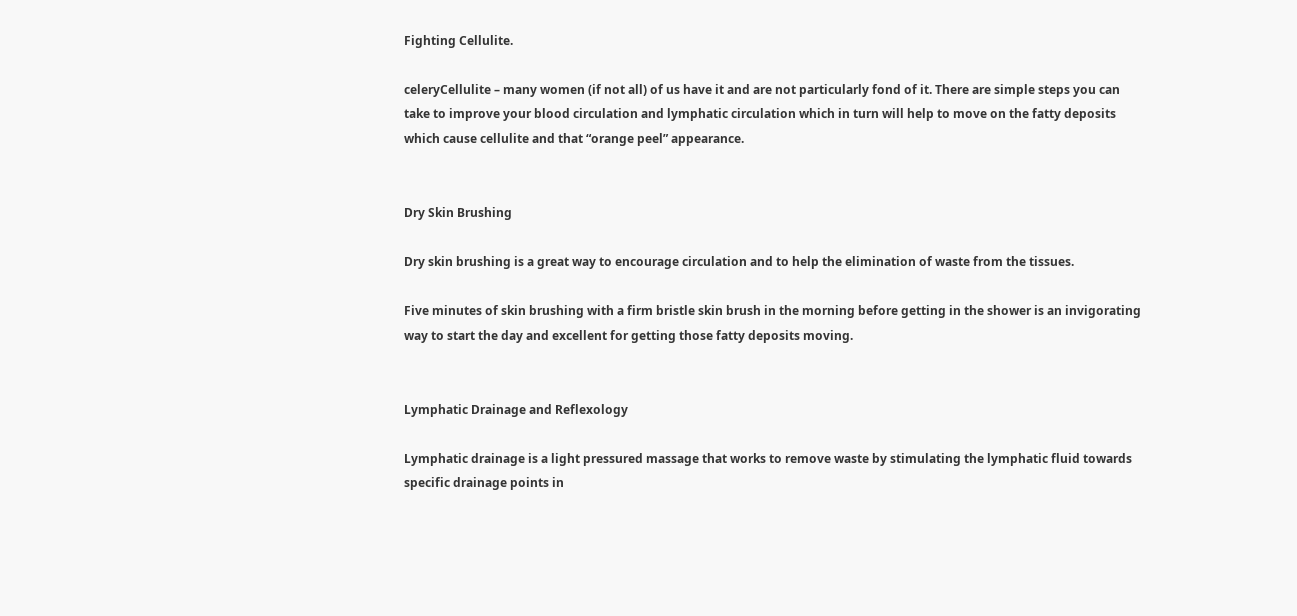Fighting Cellulite.

celeryCellulite – many women (if not all) of us have it and are not particularly fond of it. There are simple steps you can take to improve your blood circulation and lymphatic circulation which in turn will help to move on the fatty deposits which cause cellulite and that “orange peel” appearance.


Dry Skin Brushing

Dry skin brushing is a great way to encourage circulation and to help the elimination of waste from the tissues.

Five minutes of skin brushing with a firm bristle skin brush in the morning before getting in the shower is an invigorating way to start the day and excellent for getting those fatty deposits moving.


Lymphatic Drainage and Reflexology

Lymphatic drainage is a light pressured massage that works to remove waste by stimulating the lymphatic fluid towards specific drainage points in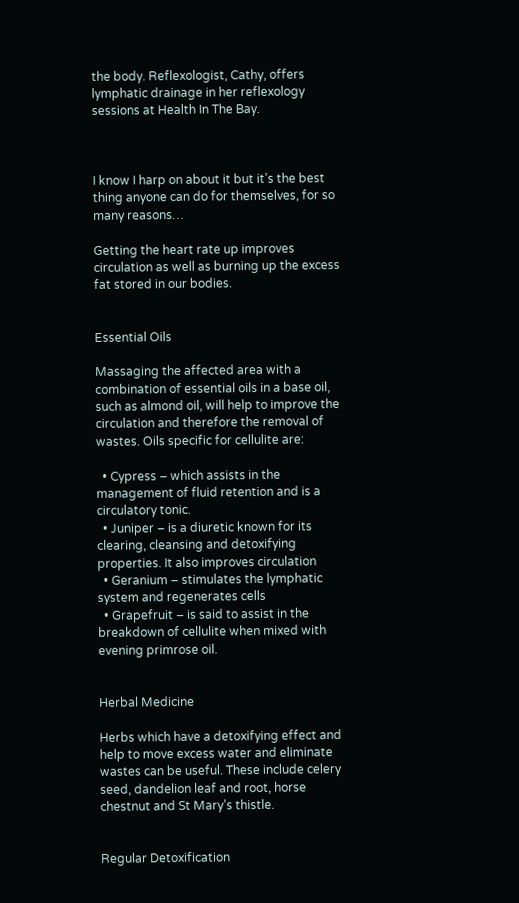the body. Reflexologist, Cathy, offers lymphatic drainage in her reflexology sessions at Health In The Bay.



I know I harp on about it but it’s the best thing anyone can do for themselves, for so many reasons…

Getting the heart rate up improves circulation as well as burning up the excess fat stored in our bodies.


Essential Oils

Massaging the affected area with a combination of essential oils in a base oil, such as almond oil, will help to improve the circulation and therefore the removal of wastes. Oils specific for cellulite are:

  • Cypress – which assists in the management of fluid retention and is a circulatory tonic.
  • Juniper – is a diuretic known for its clearing, cleansing and detoxifying properties. It also improves circulation
  • Geranium – stimulates the lymphatic system and regenerates cells
  • Grapefruit – is said to assist in the breakdown of cellulite when mixed with evening primrose oil.


Herbal Medicine

Herbs which have a detoxifying effect and help to move excess water and eliminate wastes can be useful. These include celery seed, dandelion leaf and root, horse chestnut and St Mary’s thistle.


Regular Detoxification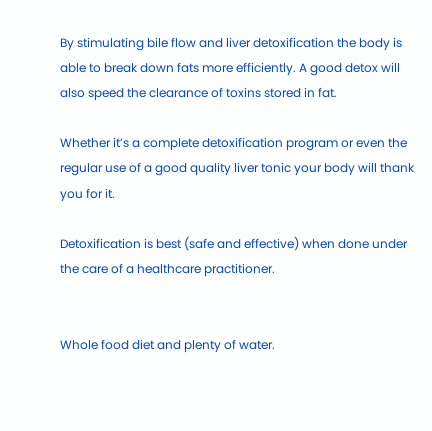By stimulating bile flow and liver detoxification the body is able to break down fats more efficiently. A good detox will also speed the clearance of toxins stored in fat.

Whether it’s a complete detoxification program or even the regular use of a good quality liver tonic your body will thank you for it.

Detoxification is best (safe and effective) when done under the care of a healthcare practitioner.


Whole food diet and plenty of water.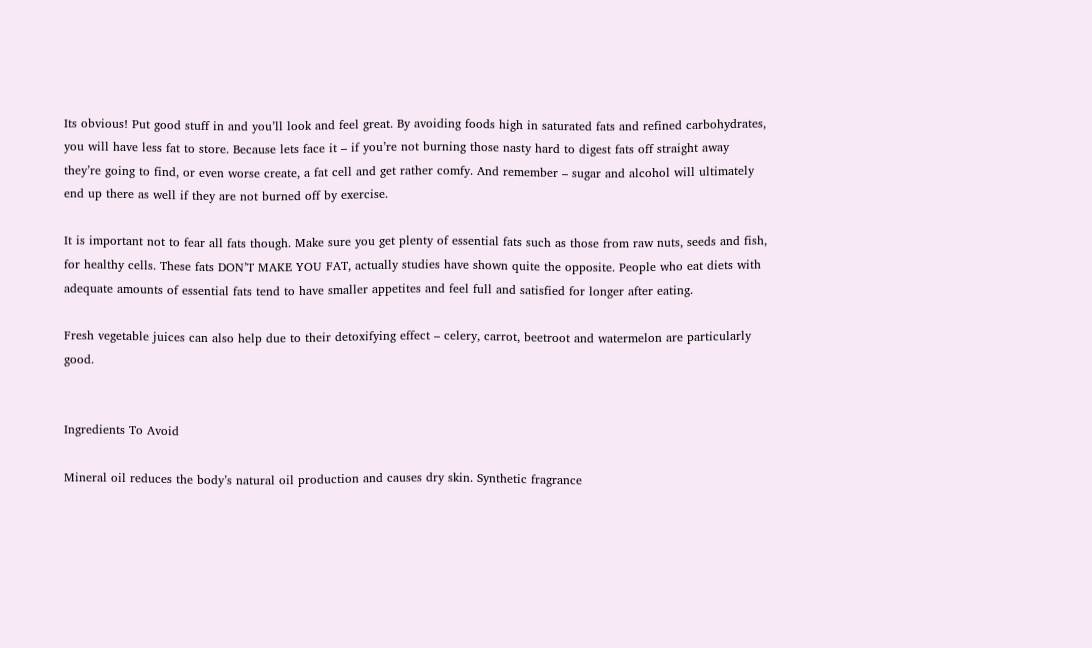Its obvious! Put good stuff in and you’ll look and feel great. By avoiding foods high in saturated fats and refined carbohydrates, you will have less fat to store. Because lets face it – if you’re not burning those nasty hard to digest fats off straight away they’re going to find, or even worse create, a fat cell and get rather comfy. And remember – sugar and alcohol will ultimately end up there as well if they are not burned off by exercise.

It is important not to fear all fats though. Make sure you get plenty of essential fats such as those from raw nuts, seeds and fish, for healthy cells. These fats DON’T MAKE YOU FAT, actually studies have shown quite the opposite. People who eat diets with adequate amounts of essential fats tend to have smaller appetites and feel full and satisfied for longer after eating.

Fresh vegetable juices can also help due to their detoxifying effect – celery, carrot, beetroot and watermelon are particularly good.


Ingredients To Avoid

Mineral oil reduces the body’s natural oil production and causes dry skin. Synthetic fragrance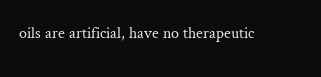oils are artificial, have no therapeutic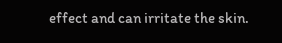effect and can irritate the skin.